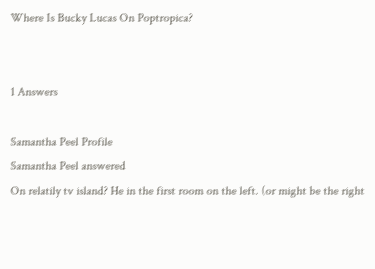Where Is Bucky Lucas On Poptropica?


1 Answers

Samantha Peel Profile
Samantha Peel answered
On relatily tv island? He in the first room on the left. (or might be the right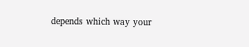depends which way your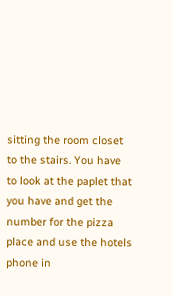sitting the room closet to the stairs. You have to look at the paplet that you have and get the number for the pizza place and use the hotels phone in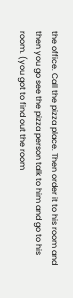the office. Call the pizza place. Then order it to his room and then you go see the pizza person talk to him and go to his room. (you got to find out the room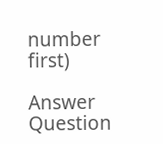number first)

Answer Question